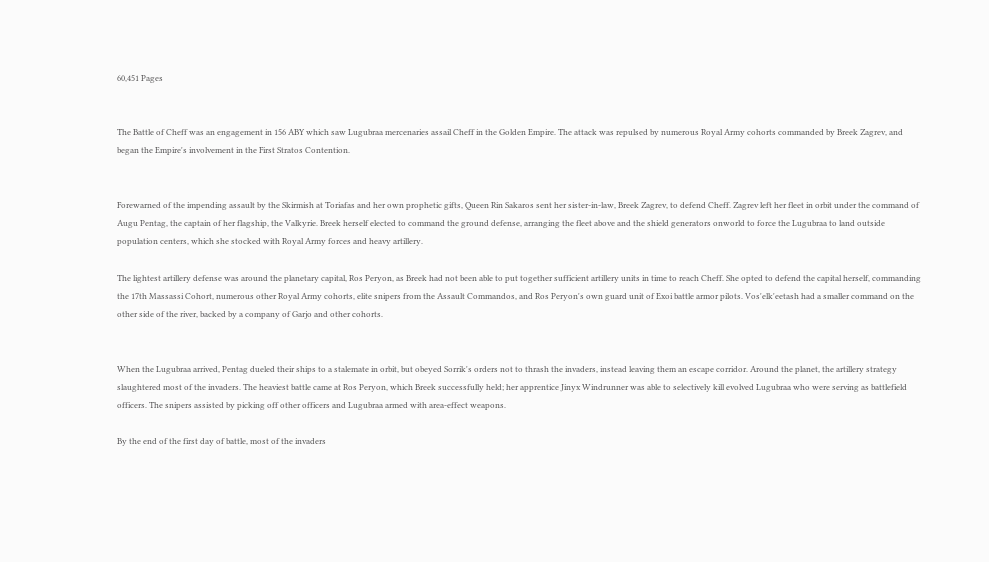60,451 Pages


The Battle of Cheff was an engagement in 156 ABY which saw Lugubraa mercenaries assail Cheff in the Golden Empire. The attack was repulsed by numerous Royal Army cohorts commanded by Breek Zagrev, and began the Empire's involvement in the First Stratos Contention.


Forewarned of the impending assault by the Skirmish at Toriafas and her own prophetic gifts, Queen Rin Sakaros sent her sister-in-law, Breek Zagrev, to defend Cheff. Zagrev left her fleet in orbit under the command of Augu Pentag, the captain of her flagship, the Valkyrie. Breek herself elected to command the ground defense, arranging the fleet above and the shield generators onworld to force the Lugubraa to land outside population centers, which she stocked with Royal Army forces and heavy artillery.

The lightest artillery defense was around the planetary capital, Ros Peryon, as Breek had not been able to put together sufficient artillery units in time to reach Cheff. She opted to defend the capital herself, commanding the 17th Massassi Cohort, numerous other Royal Army cohorts, elite snipers from the Assault Commandos, and Ros Peryon's own guard unit of Exoi battle armor pilots. Vos'elk'eetash had a smaller command on the other side of the river, backed by a company of Garjo and other cohorts.


When the Lugubraa arrived, Pentag dueled their ships to a stalemate in orbit, but obeyed Sorrik's orders not to thrash the invaders, instead leaving them an escape corridor. Around the planet, the artillery strategy slaughtered most of the invaders. The heaviest battle came at Ros Peryon, which Breek successfully held; her apprentice Jinyx Windrunner was able to selectively kill evolved Lugubraa who were serving as battlefield officers. The snipers assisted by picking off other officers and Lugubraa armed with area-effect weapons.

By the end of the first day of battle, most of the invaders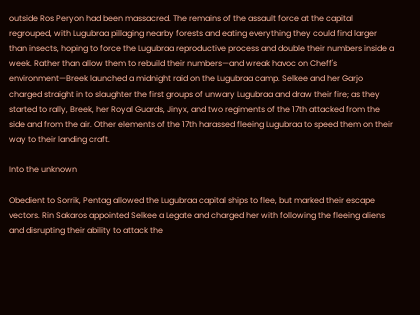outside Ros Peryon had been massacred. The remains of the assault force at the capital regrouped, with Lugubraa pillaging nearby forests and eating everything they could find larger than insects, hoping to force the Lugubraa reproductive process and double their numbers inside a week. Rather than allow them to rebuild their numbers—and wreak havoc on Cheff's environment—Breek launched a midnight raid on the Lugubraa camp. Selkee and her Garjo charged straight in to slaughter the first groups of unwary Lugubraa and draw their fire; as they started to rally, Breek, her Royal Guards, Jinyx, and two regiments of the 17th attacked from the side and from the air. Other elements of the 17th harassed fleeing Lugubraa to speed them on their way to their landing craft.

Into the unknown

Obedient to Sorrik, Pentag allowed the Lugubraa capital ships to flee, but marked their escape vectors. Rin Sakaros appointed Selkee a Legate and charged her with following the fleeing aliens and disrupting their ability to attack the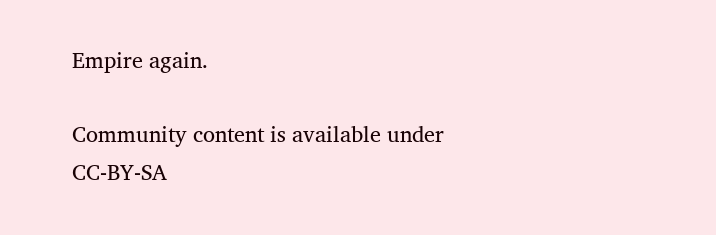Empire again.

Community content is available under CC-BY-SA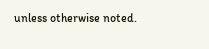unless otherwise noted.